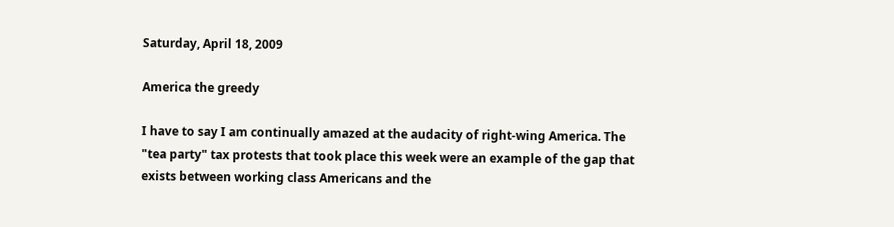Saturday, April 18, 2009

America the greedy

I have to say I am continually amazed at the audacity of right-wing America. The "tea party" tax protests that took place this week were an example of the gap that exists between working class Americans and the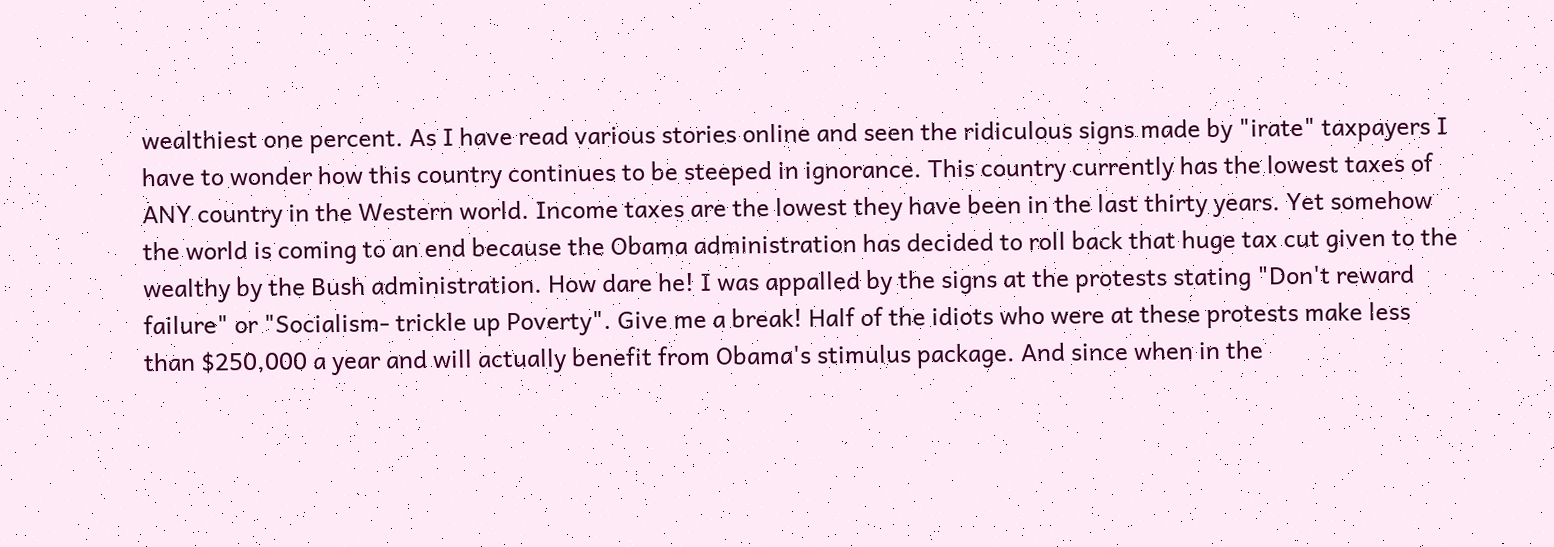wealthiest one percent. As I have read various stories online and seen the ridiculous signs made by "irate" taxpayers I have to wonder how this country continues to be steeped in ignorance. This country currently has the lowest taxes of ANY country in the Western world. Income taxes are the lowest they have been in the last thirty years. Yet somehow the world is coming to an end because the Obama administration has decided to roll back that huge tax cut given to the wealthy by the Bush administration. How dare he! I was appalled by the signs at the protests stating "Don't reward failure" or "Socialism- trickle up Poverty". Give me a break! Half of the idiots who were at these protests make less than $250,000 a year and will actually benefit from Obama's stimulus package. And since when in the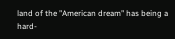land of the "American dream" has being a hard-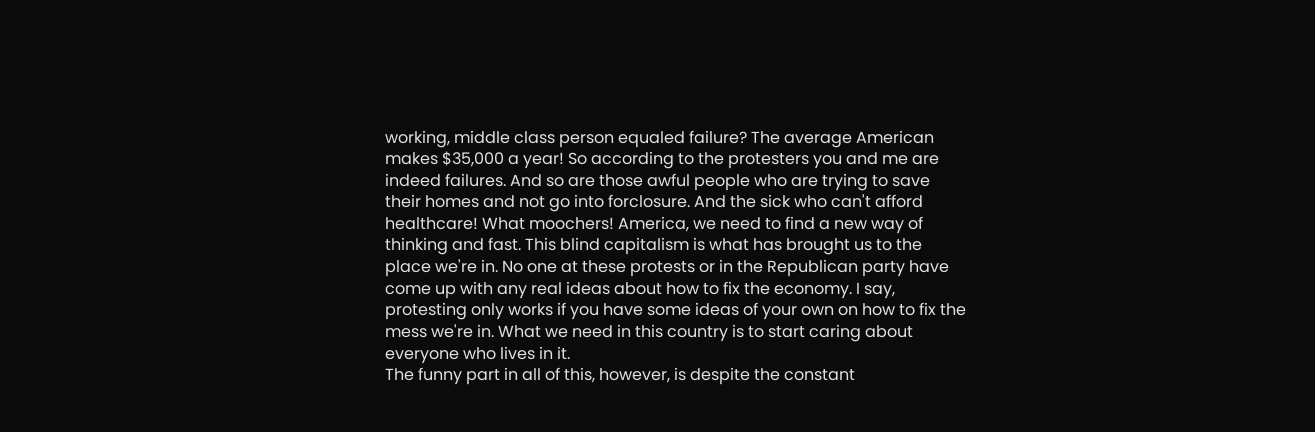working, middle class person equaled failure? The average American makes $35,000 a year! So according to the protesters you and me are indeed failures. And so are those awful people who are trying to save their homes and not go into forclosure. And the sick who can't afford healthcare! What moochers! America, we need to find a new way of thinking and fast. This blind capitalism is what has brought us to the place we're in. No one at these protests or in the Republican party have come up with any real ideas about how to fix the economy. I say, protesting only works if you have some ideas of your own on how to fix the mess we're in. What we need in this country is to start caring about everyone who lives in it.
The funny part in all of this, however, is despite the constant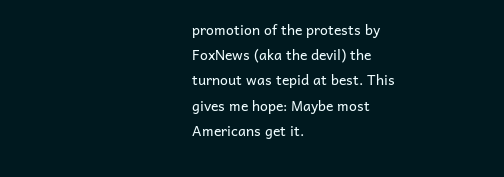promotion of the protests by FoxNews (aka the devil) the turnout was tepid at best. This gives me hope: Maybe most Americans get it.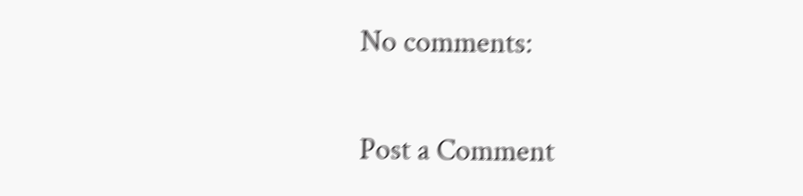No comments:

Post a Comment